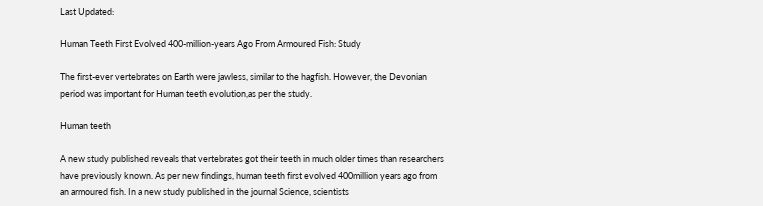Last Updated:

Human Teeth First Evolved 400-million-years Ago From Armoured Fish: Study

The first-ever vertebrates on Earth were jawless, similar to the hagfish. However, the Devonian period was important for Human teeth evolution,as per the study.

Human teeth

A new study published reveals that vertebrates got their teeth in much older times than researchers have previously known. As per new findings, human teeth first evolved 400million years ago from an armoured fish. In a new study published in the journal Science, scientists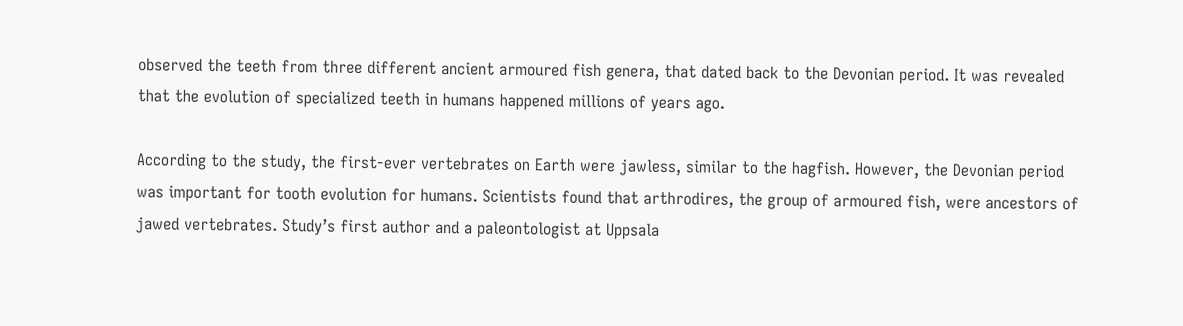observed the teeth from three different ancient armoured fish genera, that dated back to the Devonian period. It was revealed that the evolution of specialized teeth in humans happened millions of years ago.

According to the study, the first-ever vertebrates on Earth were jawless, similar to the hagfish. However, the Devonian period was important for tooth evolution for humans. Scientists found that arthrodires, the group of armoured fish, were ancestors of jawed vertebrates. Study’s first author and a paleontologist at Uppsala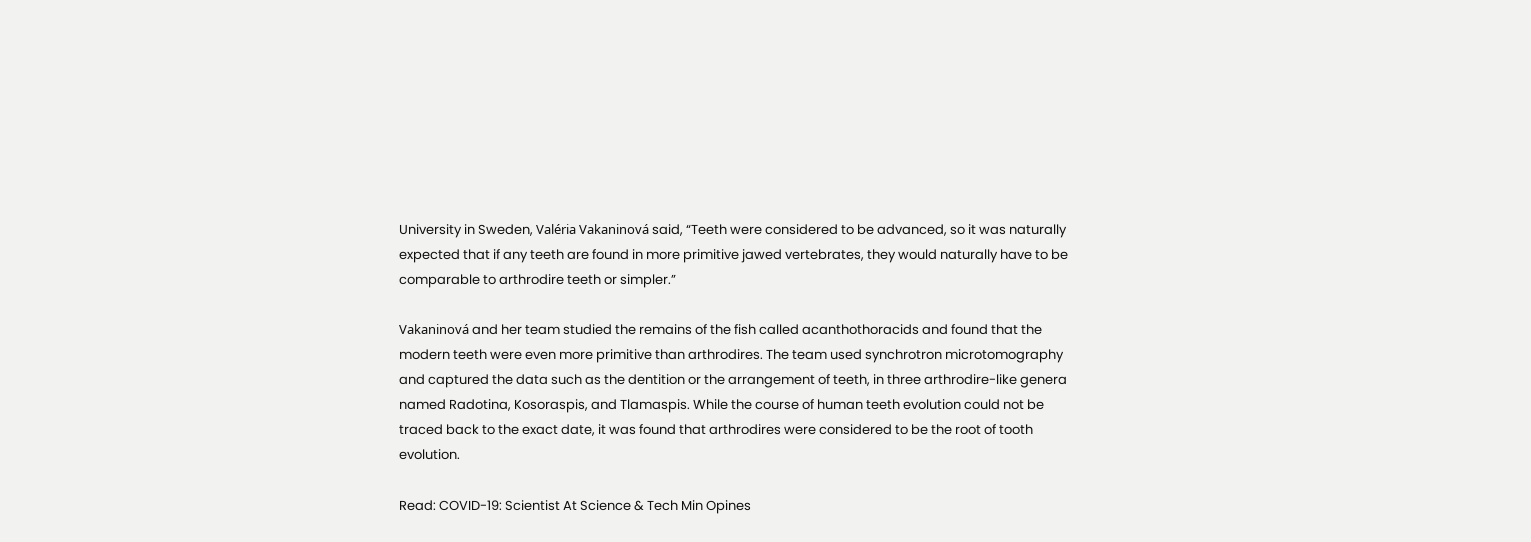University in Sweden, Valéria Vakaninová said, “Teeth were considered to be advanced, so it was naturally expected that if any teeth are found in more primitive jawed vertebrates, they would naturally have to be comparable to arthrodire teeth or simpler.”

Vakaninová and her team studied the remains of the fish called acanthothoracids and found that the modern teeth were even more primitive than arthrodires. The team used synchrotron microtomography and captured the data such as the dentition or the arrangement of teeth, in three arthrodire-like genera named Radotina, Kosoraspis, and Tlamaspis. While the course of human teeth evolution could not be traced back to the exact date, it was found that arthrodires were considered to be the root of tooth evolution.

Read: COVID-19: Scientist At Science & Tech Min Opines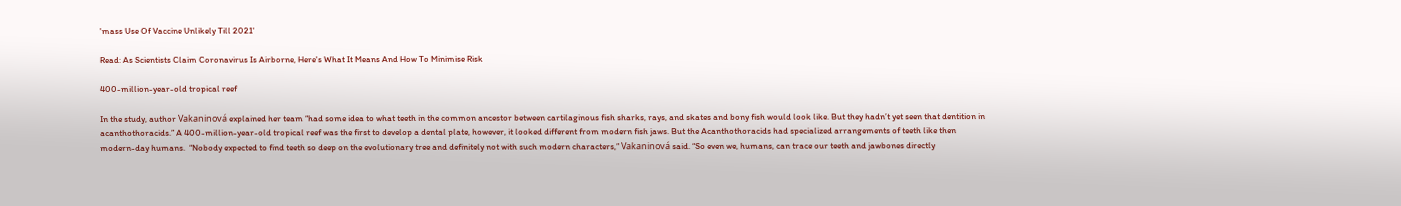'mass Use Of Vaccine Unlikely Till 2021'

Read: As Scientists Claim Coronavirus Is Airborne, Here's What It Means And How To Minimise Risk

400-million-year-old tropical reef

In the study, author Vakaninová explained her team “had some idea to what teeth in the common ancestor between cartilaginous fish sharks, rays, and skates and bony fish would look like. But they hadn’t yet seen that dentition in acanthothoracids.” A 400-million-year-old tropical reef was the first to develop a dental plate, however, it looked different from modern fish jaws. But the Acanthothoracids had specialized arrangements of teeth like then modern-day humans.  “Nobody expected to find teeth so deep on the evolutionary tree and definitely not with such modern characters,” Vakaninová said. “So even we, humans, can trace our teeth and jawbones directly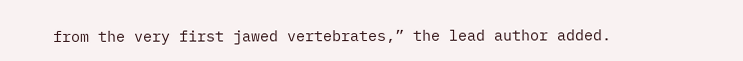from the very first jawed vertebrates,” the lead author added.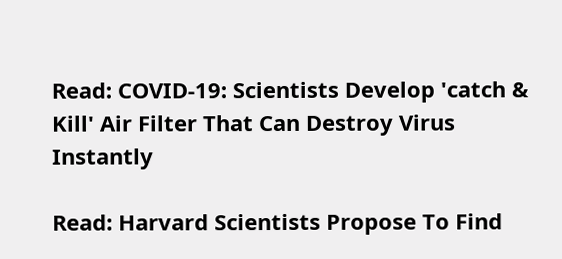Read: COVID-19: Scientists Develop 'catch & Kill' Air Filter That Can Destroy Virus Instantly

Read: Harvard Scientists Propose To Find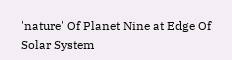'nature' Of Planet Nine at Edge Of Solar System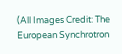(All Images Credit: The European Synchrotron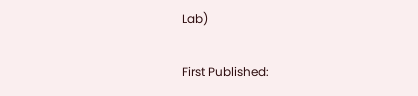Lab)

First Published: